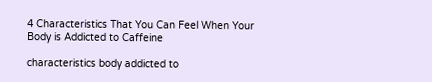4 Characteristics That You Can Feel When Your Body is Addicted to Caffeine

characteristics body addicted to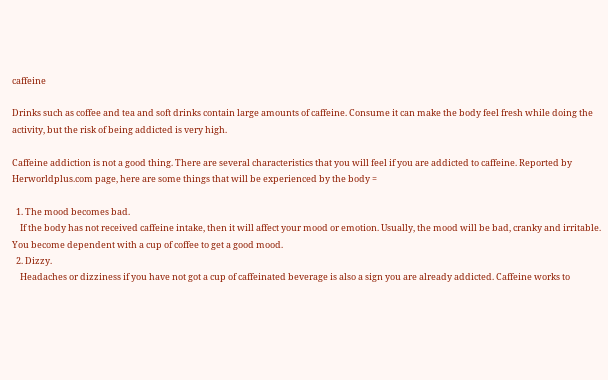caffeine

Drinks such as coffee and tea and soft drinks contain large amounts of caffeine. Consume it can make the body feel fresh while doing the activity, but the risk of being addicted is very high.

Caffeine addiction is not a good thing. There are several characteristics that you will feel if you are addicted to caffeine. Reported by Herworldplus.com page, here are some things that will be experienced by the body =

  1. The mood becomes bad.
    If the body has not received caffeine intake, then it will affect your mood or emotion. Usually, the mood will be bad, cranky and irritable. You become dependent with a cup of coffee to get a good mood.
  2. Dizzy.
    Headaches or dizziness if you have not got a cup of caffeinated beverage is also a sign you are already addicted. Caffeine works to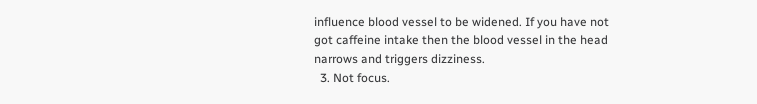influence blood vessel to be widened. If you have not got caffeine intake then the blood vessel in the head narrows and triggers dizziness.
  3. Not focus.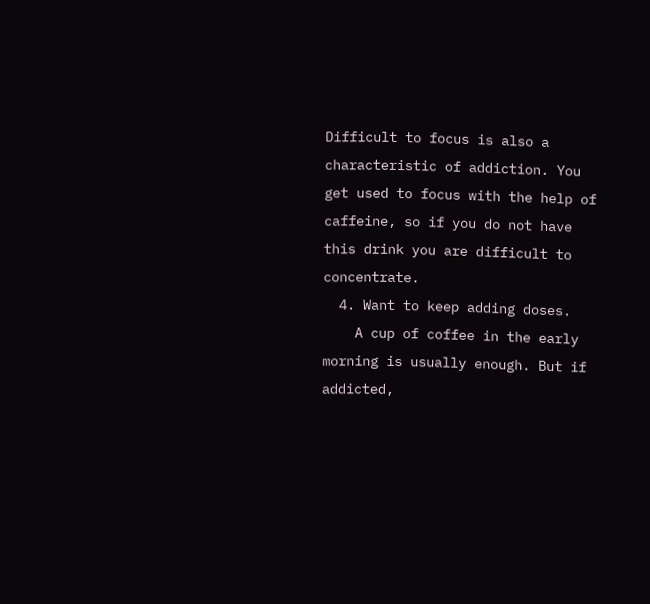Difficult to focus is also a characteristic of addiction. You get used to focus with the help of caffeine, so if you do not have this drink you are difficult to concentrate.
  4. Want to keep adding doses.
    A cup of coffee in the early morning is usually enough. But if addicted,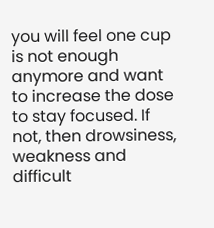you will feel one cup is not enough anymore and want to increase the dose to stay focused. If not, then drowsiness, weakness and difficult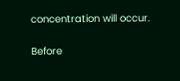concentration will occur.

Before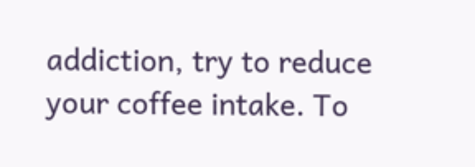addiction, try to reduce your coffee intake. To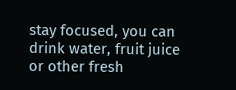stay focused, you can drink water, fruit juice or other fresh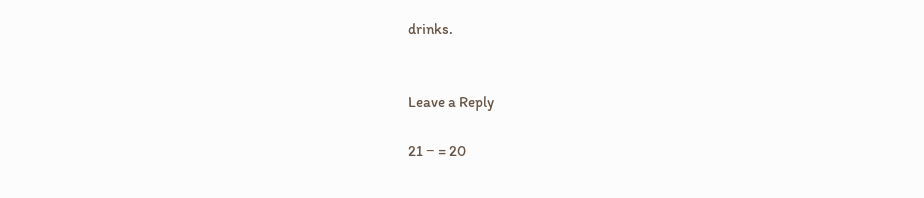drinks.


Leave a Reply

21 − = 20